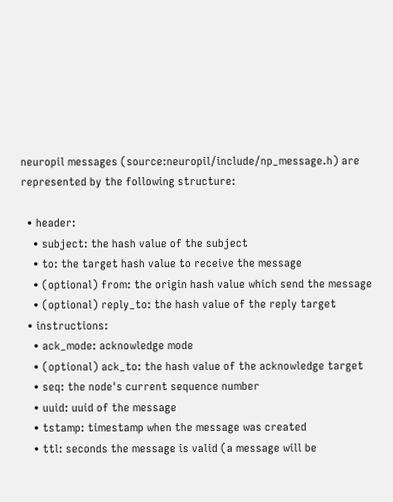neuropil messages (source:neuropil/include/np_message.h) are represented by the following structure:

  • header:
    • subject: the hash value of the subject
    • to: the target hash value to receive the message
    • (optional) from: the origin hash value which send the message
    • (optional) reply_to: the hash value of the reply target
  • instructions:
    • ack_mode: acknowledge mode
    • (optional) ack_to: the hash value of the acknowledge target
    • seq: the node's current sequence number
    • uuid: uuid of the message
    • tstamp: timestamp when the message was created
    • ttl: seconds the message is valid (a message will be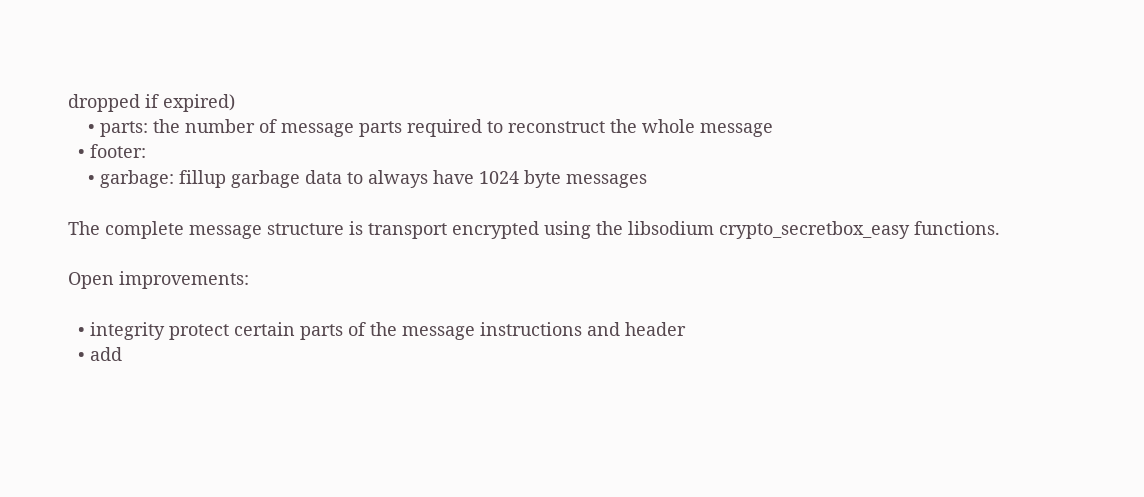dropped if expired)
    • parts: the number of message parts required to reconstruct the whole message
  • footer:
    • garbage: fillup garbage data to always have 1024 byte messages

The complete message structure is transport encrypted using the libsodium crypto_secretbox_easy functions.

Open improvements:

  • integrity protect certain parts of the message instructions and header
  • add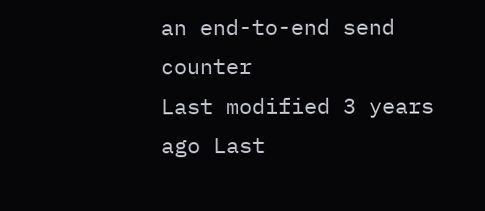an end-to-end send counter
Last modified 3 years ago Last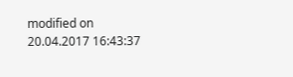modified on 20.04.2017 16:43:37